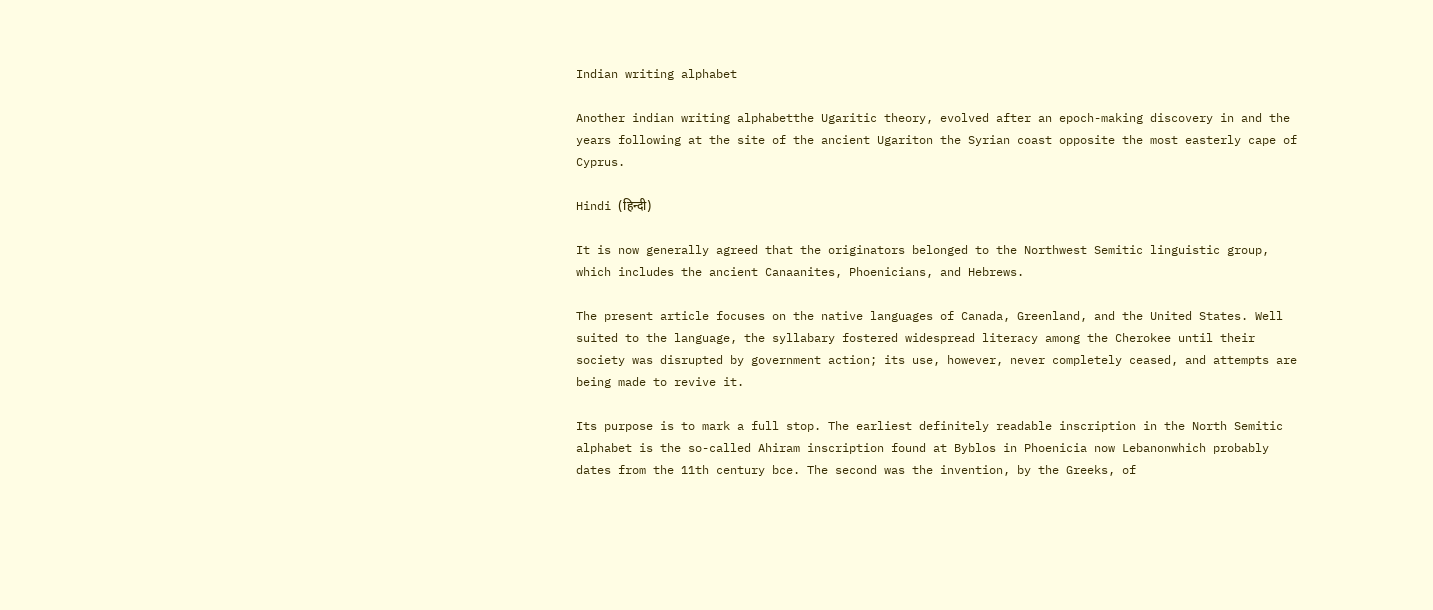Indian writing alphabet

Another indian writing alphabetthe Ugaritic theory, evolved after an epoch-making discovery in and the years following at the site of the ancient Ugariton the Syrian coast opposite the most easterly cape of Cyprus.

Hindi (हिन्दी)

It is now generally agreed that the originators belonged to the Northwest Semitic linguistic group, which includes the ancient Canaanites, Phoenicians, and Hebrews.

The present article focuses on the native languages of Canada, Greenland, and the United States. Well suited to the language, the syllabary fostered widespread literacy among the Cherokee until their society was disrupted by government action; its use, however, never completely ceased, and attempts are being made to revive it.

Its purpose is to mark a full stop. The earliest definitely readable inscription in the North Semitic alphabet is the so-called Ahiram inscription found at Byblos in Phoenicia now Lebanonwhich probably dates from the 11th century bce. The second was the invention, by the Greeks, of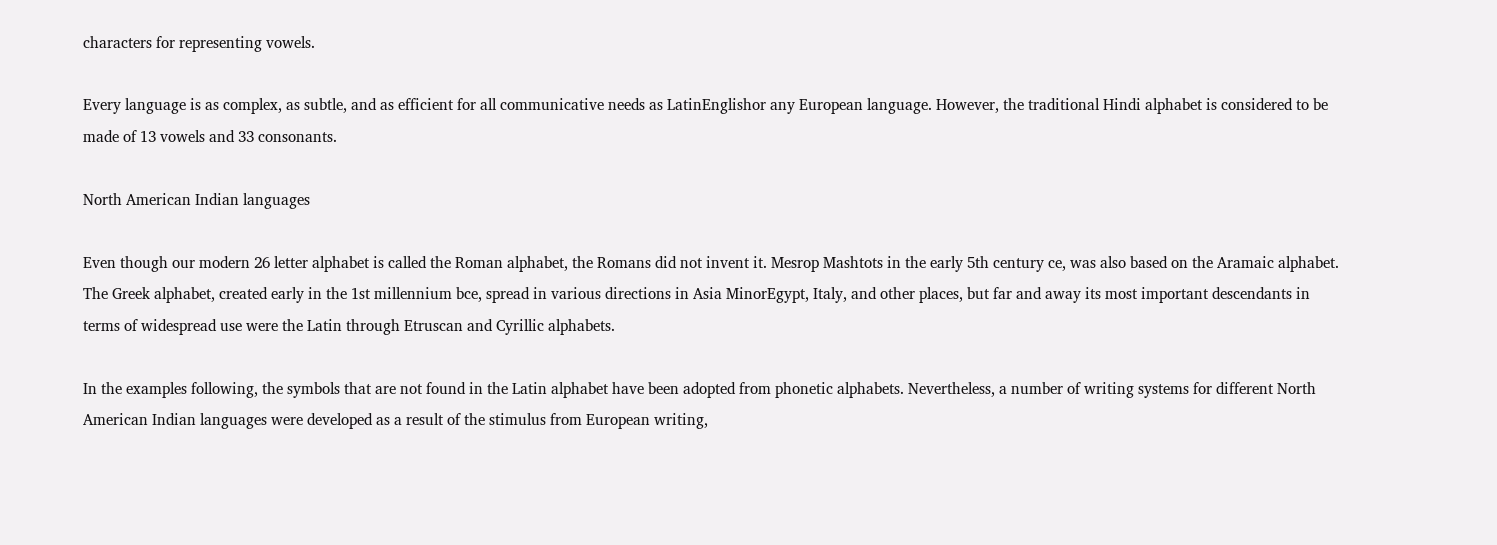characters for representing vowels.

Every language is as complex, as subtle, and as efficient for all communicative needs as LatinEnglishor any European language. However, the traditional Hindi alphabet is considered to be made of 13 vowels and 33 consonants.

North American Indian languages

Even though our modern 26 letter alphabet is called the Roman alphabet, the Romans did not invent it. Mesrop Mashtots in the early 5th century ce, was also based on the Aramaic alphabet. The Greek alphabet, created early in the 1st millennium bce, spread in various directions in Asia MinorEgypt, Italy, and other places, but far and away its most important descendants in terms of widespread use were the Latin through Etruscan and Cyrillic alphabets.

In the examples following, the symbols that are not found in the Latin alphabet have been adopted from phonetic alphabets. Nevertheless, a number of writing systems for different North American Indian languages were developed as a result of the stimulus from European writing,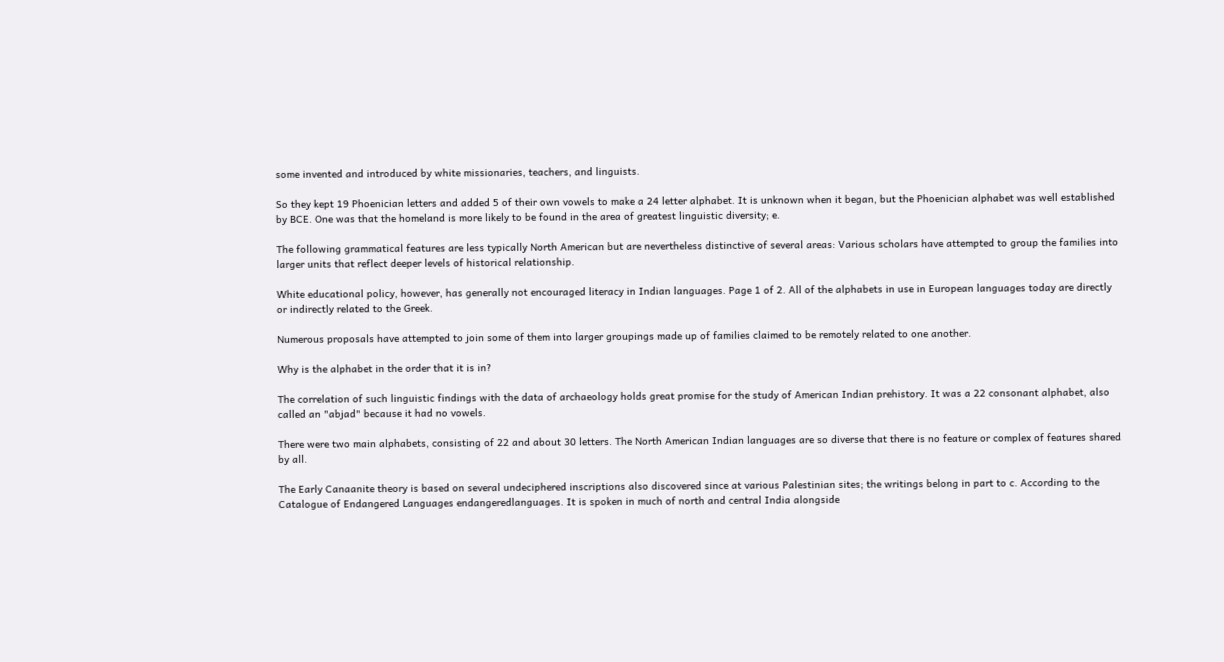some invented and introduced by white missionaries, teachers, and linguists.

So they kept 19 Phoenician letters and added 5 of their own vowels to make a 24 letter alphabet. It is unknown when it began, but the Phoenician alphabet was well established by BCE. One was that the homeland is more likely to be found in the area of greatest linguistic diversity; e.

The following grammatical features are less typically North American but are nevertheless distinctive of several areas: Various scholars have attempted to group the families into larger units that reflect deeper levels of historical relationship.

White educational policy, however, has generally not encouraged literacy in Indian languages. Page 1 of 2. All of the alphabets in use in European languages today are directly or indirectly related to the Greek.

Numerous proposals have attempted to join some of them into larger groupings made up of families claimed to be remotely related to one another.

Why is the alphabet in the order that it is in?

The correlation of such linguistic findings with the data of archaeology holds great promise for the study of American Indian prehistory. It was a 22 consonant alphabet, also called an "abjad" because it had no vowels.

There were two main alphabets, consisting of 22 and about 30 letters. The North American Indian languages are so diverse that there is no feature or complex of features shared by all.

The Early Canaanite theory is based on several undeciphered inscriptions also discovered since at various Palestinian sites; the writings belong in part to c. According to the Catalogue of Endangered Languages endangeredlanguages. It is spoken in much of north and central India alongside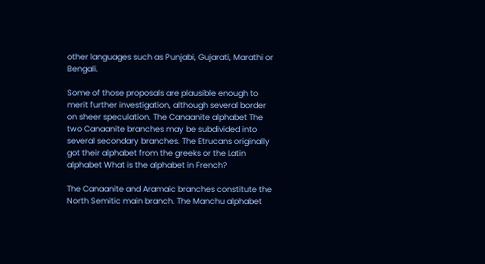other languages such as Punjabi, Gujarati, Marathi or Bengali.

Some of those proposals are plausible enough to merit further investigation, although several border on sheer speculation. The Canaanite alphabet The two Canaanite branches may be subdivided into several secondary branches. The Etrucans originally got their alphabet from the greeks or the Latin alphabet What is the alphabet in French?

The Canaanite and Aramaic branches constitute the North Semitic main branch. The Manchu alphabet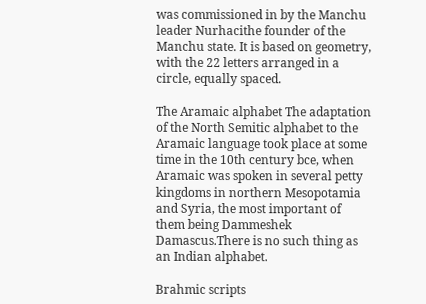was commissioned in by the Manchu leader Nurhacithe founder of the Manchu state. It is based on geometry, with the 22 letters arranged in a circle, equally spaced.

The Aramaic alphabet The adaptation of the North Semitic alphabet to the Aramaic language took place at some time in the 10th century bce, when Aramaic was spoken in several petty kingdoms in northern Mesopotamia and Syria, the most important of them being Dammeshek Damascus.There is no such thing as an Indian alphabet.

Brahmic scripts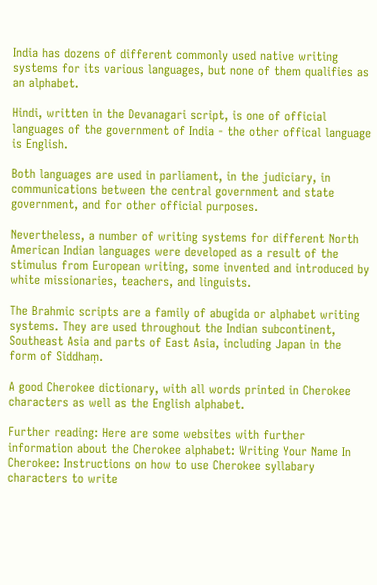India has dozens of different commonly used native writing systems for its various languages, but none of them qualifies as an alphabet.

Hindi, written in the Devanagari script, is one of official languages of the government of India - the other offical language is English.

Both languages are used in parliament, in the judiciary, in communications between the central government and state government, and for other official purposes.

Nevertheless, a number of writing systems for different North American Indian languages were developed as a result of the stimulus from European writing, some invented and introduced by white missionaries, teachers, and linguists.

The Brahmic scripts are a family of abugida or alphabet writing systems. They are used throughout the Indian subcontinent, Southeast Asia and parts of East Asia, including Japan in the form of Siddhaṃ.

A good Cherokee dictionary, with all words printed in Cherokee characters as well as the English alphabet.

Further reading: Here are some websites with further information about the Cherokee alphabet: Writing Your Name In Cherokee: Instructions on how to use Cherokee syllabary characters to write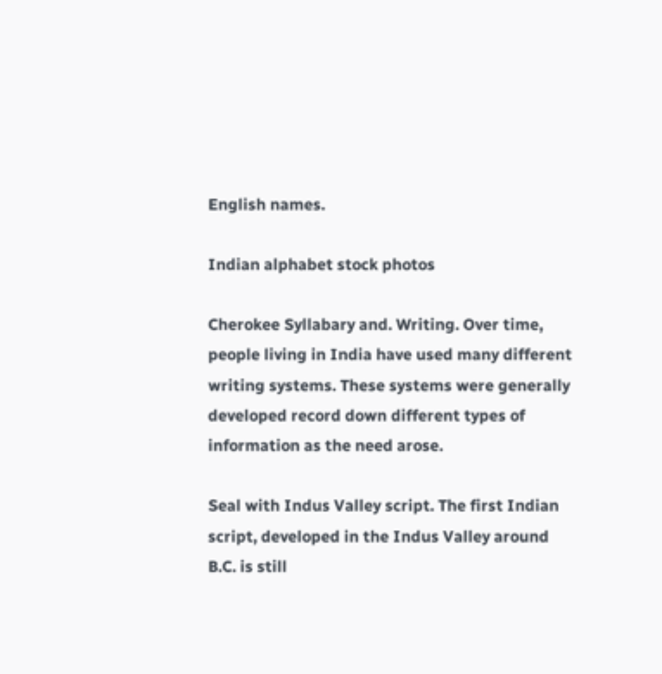English names.

Indian alphabet stock photos

Cherokee Syllabary and. Writing. Over time, people living in India have used many different writing systems. These systems were generally developed record down different types of information as the need arose.

Seal with Indus Valley script. The first Indian script, developed in the Indus Valley around B.C. is still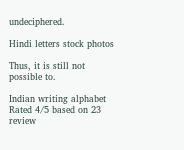undeciphered.

Hindi letters stock photos

Thus, it is still not possible to.

Indian writing alphabet
Rated 4/5 based on 23 review